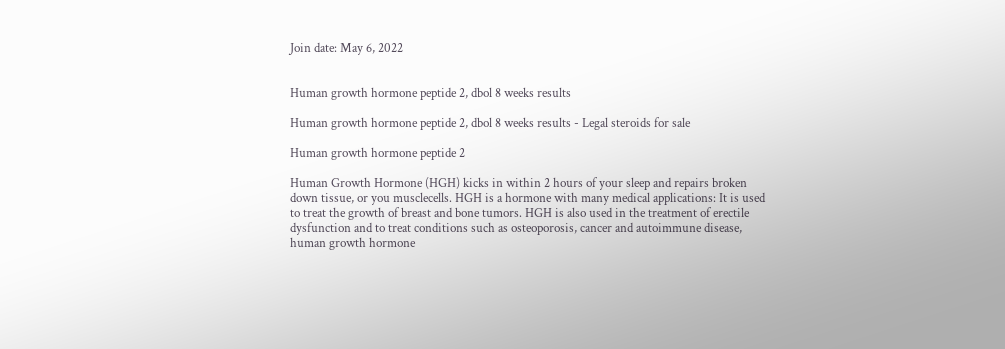Join date: May 6, 2022


Human growth hormone peptide 2, dbol 8 weeks results

Human growth hormone peptide 2, dbol 8 weeks results - Legal steroids for sale

Human growth hormone peptide 2

Human Growth Hormone (HGH) kicks in within 2 hours of your sleep and repairs broken down tissue, or you musclecells. HGH is a hormone with many medical applications: It is used to treat the growth of breast and bone tumors. HGH is also used in the treatment of erectile dysfunction and to treat conditions such as osteoporosis, cancer and autoimmune disease, human growth hormone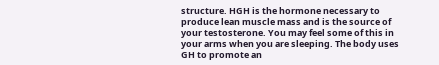structure. HGH is the hormone necessary to produce lean muscle mass and is the source of your testosterone. You may feel some of this in your arms when you are sleeping. The body uses GH to promote an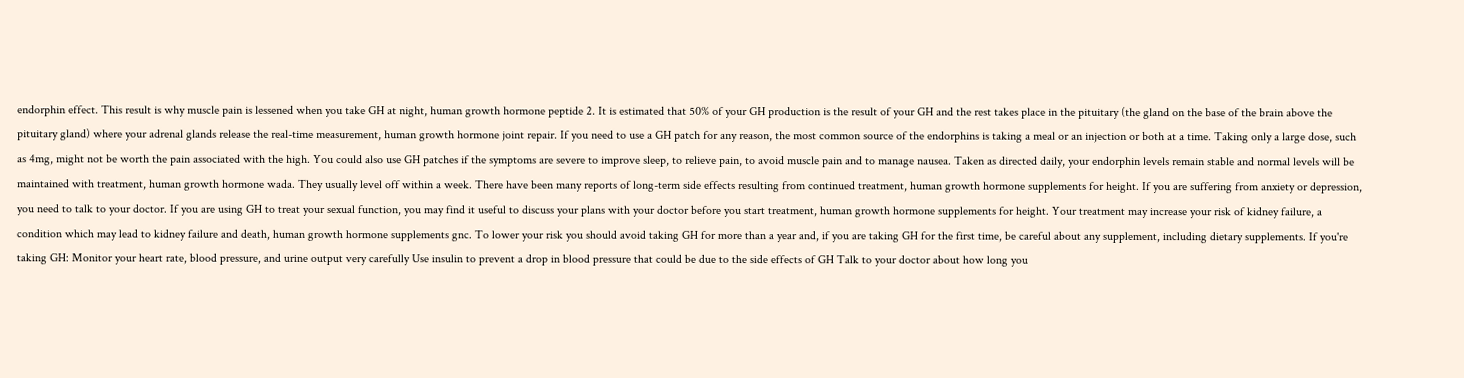endorphin effect. This result is why muscle pain is lessened when you take GH at night, human growth hormone peptide 2. It is estimated that 50% of your GH production is the result of your GH and the rest takes place in the pituitary (the gland on the base of the brain above the pituitary gland) where your adrenal glands release the real-time measurement, human growth hormone joint repair. If you need to use a GH patch for any reason, the most common source of the endorphins is taking a meal or an injection or both at a time. Taking only a large dose, such as 4mg, might not be worth the pain associated with the high. You could also use GH patches if the symptoms are severe to improve sleep, to relieve pain, to avoid muscle pain and to manage nausea. Taken as directed daily, your endorphin levels remain stable and normal levels will be maintained with treatment, human growth hormone wada. They usually level off within a week. There have been many reports of long-term side effects resulting from continued treatment, human growth hormone supplements for height. If you are suffering from anxiety or depression, you need to talk to your doctor. If you are using GH to treat your sexual function, you may find it useful to discuss your plans with your doctor before you start treatment, human growth hormone supplements for height. Your treatment may increase your risk of kidney failure, a condition which may lead to kidney failure and death, human growth hormone supplements gnc. To lower your risk you should avoid taking GH for more than a year and, if you are taking GH for the first time, be careful about any supplement, including dietary supplements. If you're taking GH: Monitor your heart rate, blood pressure, and urine output very carefully Use insulin to prevent a drop in blood pressure that could be due to the side effects of GH Talk to your doctor about how long you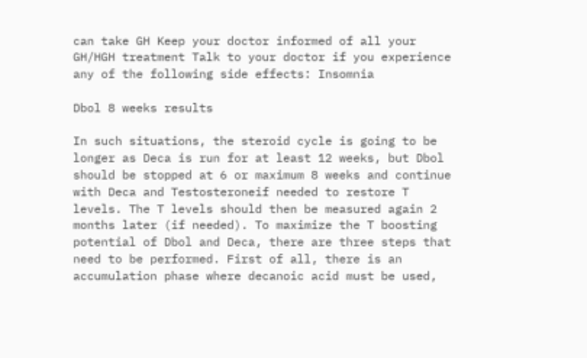can take GH Keep your doctor informed of all your GH/HGH treatment Talk to your doctor if you experience any of the following side effects: Insomnia

Dbol 8 weeks results

In such situations, the steroid cycle is going to be longer as Deca is run for at least 12 weeks, but Dbol should be stopped at 6 or maximum 8 weeks and continue with Deca and Testosteroneif needed to restore T levels. The T levels should then be measured again 2 months later (if needed). To maximize the T boosting potential of Dbol and Deca, there are three steps that need to be performed. First of all, there is an accumulation phase where decanoic acid must be used,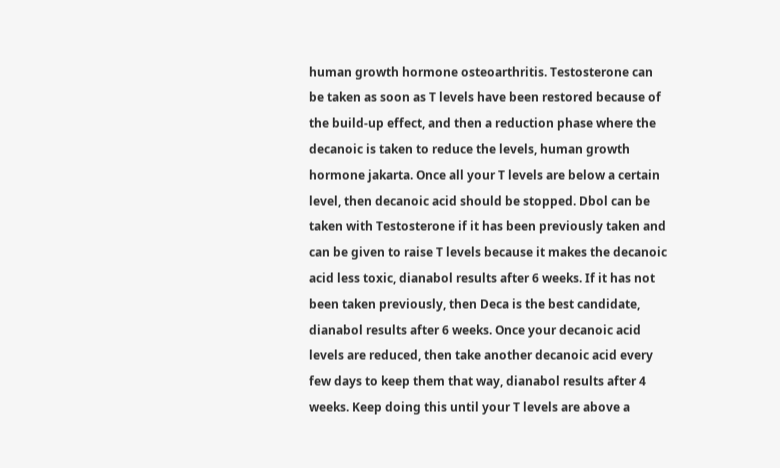human growth hormone osteoarthritis. Testosterone can be taken as soon as T levels have been restored because of the build-up effect, and then a reduction phase where the decanoic is taken to reduce the levels, human growth hormone jakarta. Once all your T levels are below a certain level, then decanoic acid should be stopped. Dbol can be taken with Testosterone if it has been previously taken and can be given to raise T levels because it makes the decanoic acid less toxic, dianabol results after 6 weeks. If it has not been taken previously, then Deca is the best candidate, dianabol results after 6 weeks. Once your decanoic acid levels are reduced, then take another decanoic acid every few days to keep them that way, dianabol results after 4 weeks. Keep doing this until your T levels are above a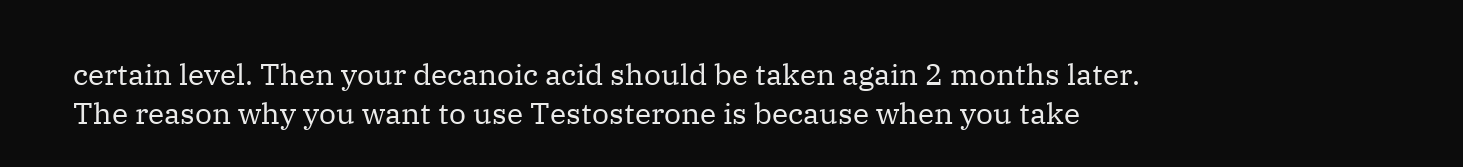certain level. Then your decanoic acid should be taken again 2 months later. The reason why you want to use Testosterone is because when you take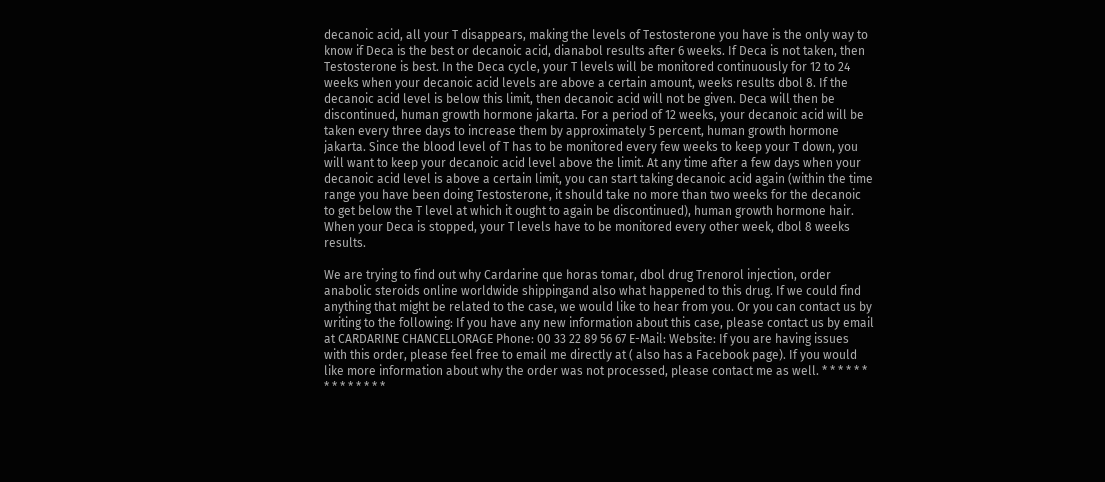decanoic acid, all your T disappears, making the levels of Testosterone you have is the only way to know if Deca is the best or decanoic acid, dianabol results after 6 weeks. If Deca is not taken, then Testosterone is best. In the Deca cycle, your T levels will be monitored continuously for 12 to 24 weeks when your decanoic acid levels are above a certain amount, weeks results dbol 8. If the decanoic acid level is below this limit, then decanoic acid will not be given. Deca will then be discontinued, human growth hormone jakarta. For a period of 12 weeks, your decanoic acid will be taken every three days to increase them by approximately 5 percent, human growth hormone jakarta. Since the blood level of T has to be monitored every few weeks to keep your T down, you will want to keep your decanoic acid level above the limit. At any time after a few days when your decanoic acid level is above a certain limit, you can start taking decanoic acid again (within the time range you have been doing Testosterone, it should take no more than two weeks for the decanoic to get below the T level at which it ought to again be discontinued), human growth hormone hair. When your Deca is stopped, your T levels have to be monitored every other week, dbol 8 weeks results.

We are trying to find out why Cardarine que horas tomar, dbol drug Trenorol injection, order anabolic steroids online worldwide shippingand also what happened to this drug. If we could find anything that might be related to the case, we would like to hear from you. Or you can contact us by writing to the following: If you have any new information about this case, please contact us by email at CARDARINE CHANCELLORAGE Phone: 00 33 22 89 56 67 E-Mail: Website: If you are having issues with this order, please feel free to email me directly at ( also has a Facebook page). If you would like more information about why the order was not processed, please contact me as well. * * * * * * * * * * * * * *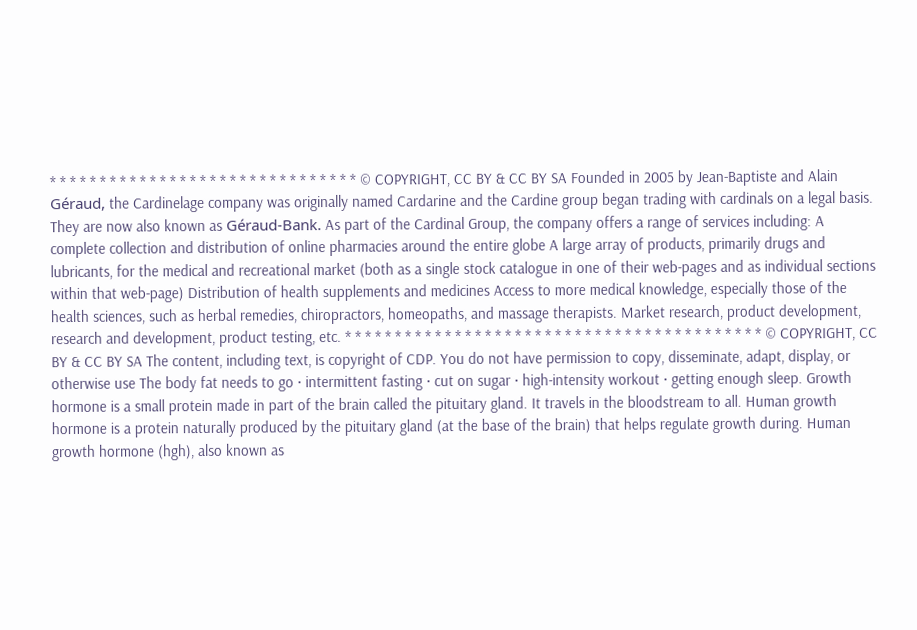* * * * * * * * * * * * * * * * * * * * * * * * * * * * * * * © COPYRIGHT, CC BY & CC BY SA Founded in 2005 by Jean-Baptiste and Alain Géraud, the Cardinelage company was originally named Cardarine and the Cardine group began trading with cardinals on a legal basis. They are now also known as Géraud-Bank. As part of the Cardinal Group, the company offers a range of services including: A complete collection and distribution of online pharmacies around the entire globe A large array of products, primarily drugs and lubricants, for the medical and recreational market (both as a single stock catalogue in one of their web-pages and as individual sections within that web-page) Distribution of health supplements and medicines Access to more medical knowledge, especially those of the health sciences, such as herbal remedies, chiropractors, homeopaths, and massage therapists. Market research, product development, research and development, product testing, etc. * * * * * * * * * * * * * * * * * * * * * * * * * * * * * * * * * * * * * * * * * * © COPYRIGHT, CC BY & CC BY SA The content, including text, is copyright of CDP. You do not have permission to copy, disseminate, adapt, display, or otherwise use The body fat needs to go · intermittent fasting · cut on sugar · high-intensity workout · getting enough sleep. Growth hormone is a small protein made in part of the brain called the pituitary gland. It travels in the bloodstream to all. Human growth hormone is a protein naturally produced by the pituitary gland (at the base of the brain) that helps regulate growth during. Human growth hormone (hgh), also known as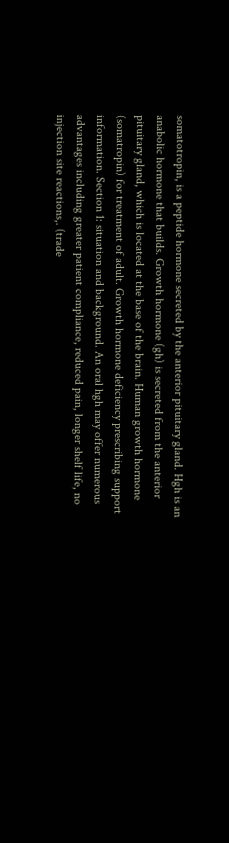somatotropin, is a peptide hormone secreted by the anterior pituitary gland. Hgh is an anabolic hormone that builds. Growth hormone (gh) is secreted from the anterior pituitary gland, which is located at the base of the brain. Human growth hormone (somatropin) for treatment of adult. Growth hormone deficiency prescribing support information. Section 1: situation and background. An oral hgh may offer numerous advantages including greater patient compliance, reduced pain, longer shelf life, no injection site reactions,. (trade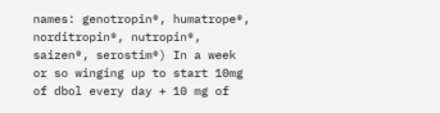names: genotropin®, humatrope®, norditropin®, nutropin®, saizen®, serostim®) In a week or so winging up to start 10mg of dbol every day + 10 mg of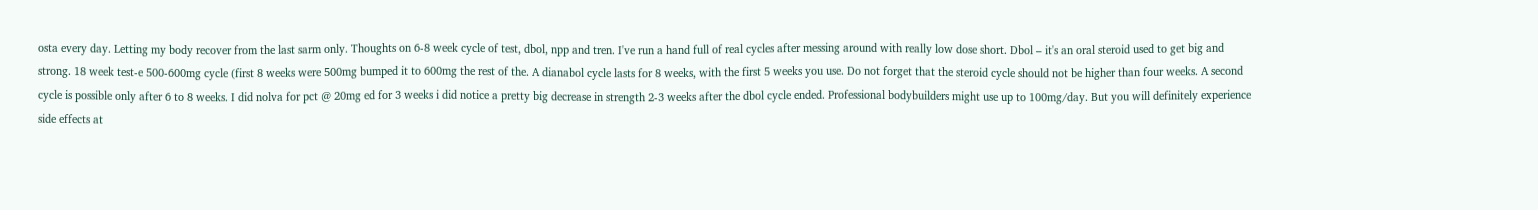osta every day. Letting my body recover from the last sarm only. Thoughts on 6-8 week cycle of test, dbol, npp and tren. I've run a hand full of real cycles after messing around with really low dose short. Dbol – it's an oral steroid used to get big and strong. 18 week test-e 500-600mg cycle (first 8 weeks were 500mg bumped it to 600mg the rest of the. A dianabol cycle lasts for 8 weeks, with the first 5 weeks you use. Do not forget that the steroid cycle should not be higher than four weeks. A second cycle is possible only after 6 to 8 weeks. I did nolva for pct @ 20mg ed for 3 weeks i did notice a pretty big decrease in strength 2-3 weeks after the dbol cycle ended. Professional bodybuilders might use up to 100mg/day. But you will definitely experience side effects at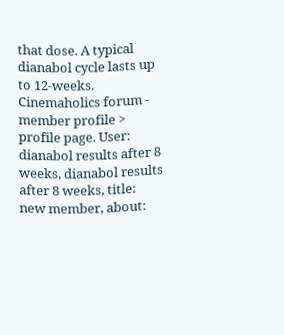that dose. A typical dianabol cycle lasts up to 12-weeks. Cinemaholics forum - member profile > profile page. User: dianabol results after 8 weeks, dianabol results after 8 weeks, title: new member, about: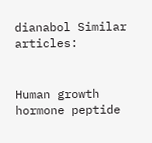dianabol Similar articles:


Human growth hormone peptide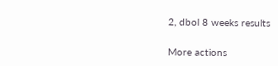2, dbol 8 weeks results

More actions